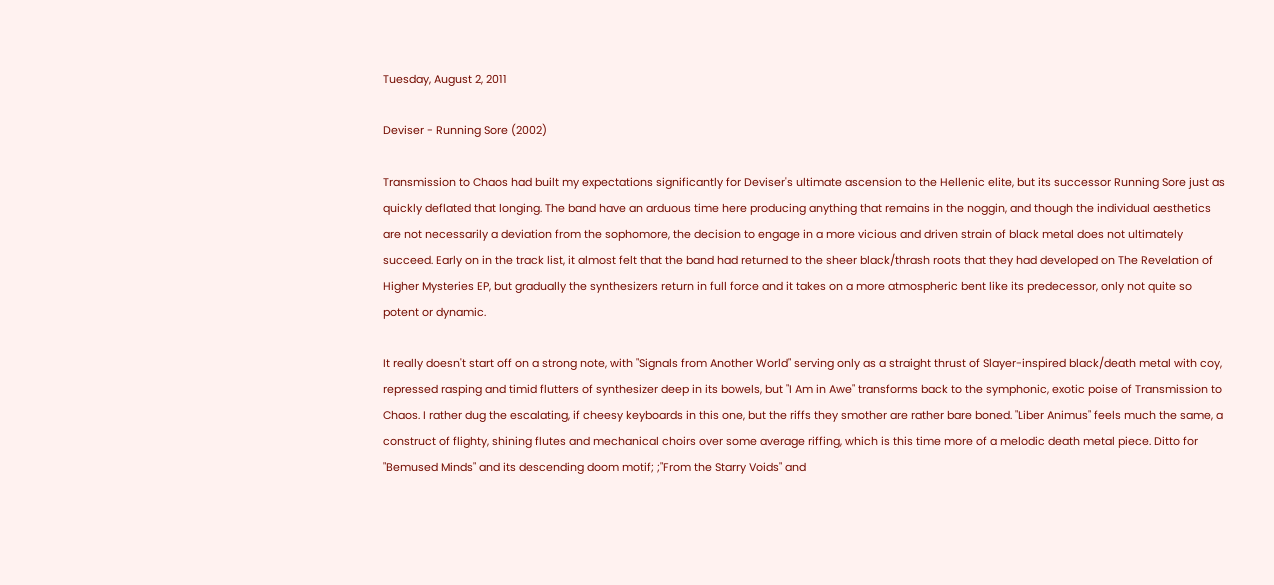Tuesday, August 2, 2011

Deviser - Running Sore (2002)

Transmission to Chaos had built my expectations significantly for Deviser's ultimate ascension to the Hellenic elite, but its successor Running Sore just as quickly deflated that longing. The band have an arduous time here producing anything that remains in the noggin, and though the individual aesthetics are not necessarily a deviation from the sophomore, the decision to engage in a more vicious and driven strain of black metal does not ultimately succeed. Early on in the track list, it almost felt that the band had returned to the sheer black/thrash roots that they had developed on The Revelation of Higher Mysteries EP, but gradually the synthesizers return in full force and it takes on a more atmospheric bent like its predecessor, only not quite so potent or dynamic.

It really doesn't start off on a strong note, with "Signals from Another World" serving only as a straight thrust of Slayer-inspired black/death metal with coy, repressed rasping and timid flutters of synthesizer deep in its bowels, but "I Am in Awe" transforms back to the symphonic, exotic poise of Transmission to Chaos. I rather dug the escalating, if cheesy keyboards in this one, but the riffs they smother are rather bare boned. "Liber Animus" feels much the same, a construct of flighty, shining flutes and mechanical choirs over some average riffing, which is this time more of a melodic death metal piece. Ditto for "Bemused Minds" and its descending doom motif; ;"From the Starry Voids" and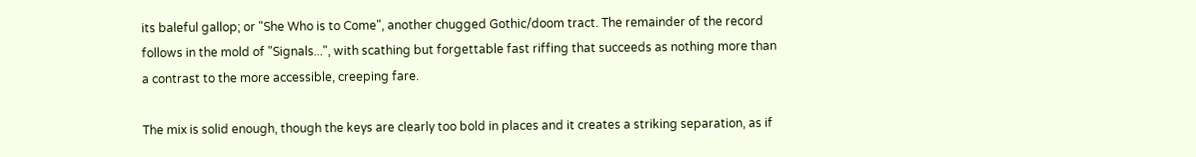its baleful gallop; or "She Who is to Come", another chugged Gothic/doom tract. The remainder of the record follows in the mold of "Signals...", with scathing but forgettable fast riffing that succeeds as nothing more than a contrast to the more accessible, creeping fare.

The mix is solid enough, though the keys are clearly too bold in places and it creates a striking separation, as if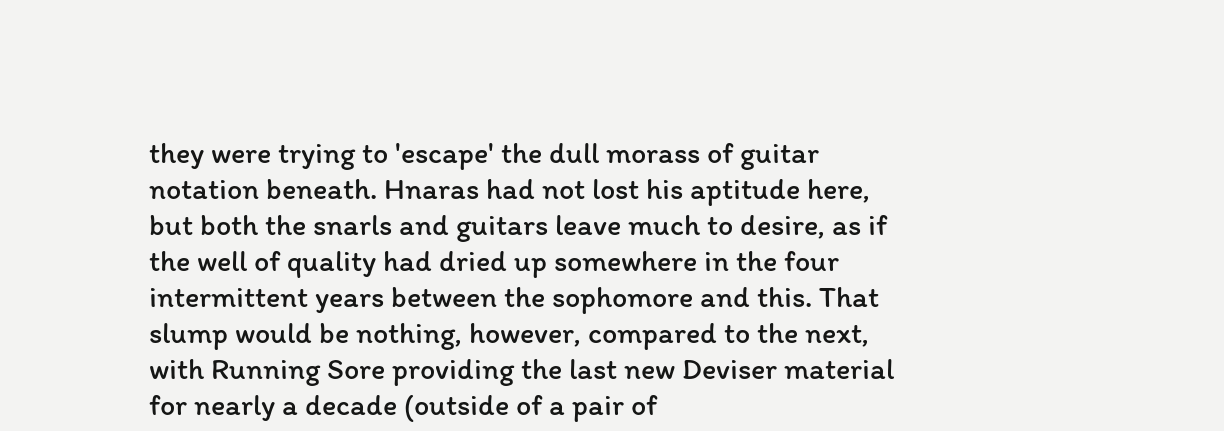they were trying to 'escape' the dull morass of guitar notation beneath. Hnaras had not lost his aptitude here, but both the snarls and guitars leave much to desire, as if the well of quality had dried up somewhere in the four intermittent years between the sophomore and this. That slump would be nothing, however, compared to the next, with Running Sore providing the last new Deviser material for nearly a decade (outside of a pair of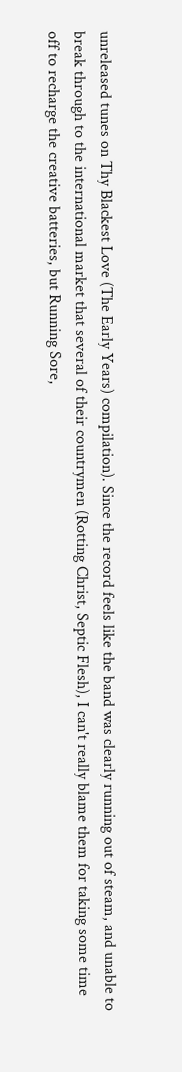unreleased tunes on Thy Blackest Love (The Early Years) compilation). Since the record feels like the band was clearly running out of steam, and unable to break through to the international market that several of their countrymen (Rotting Christ, Septic Flesh), I can't really blame them for taking some time off to recharge the creative batteries, but Running Sore,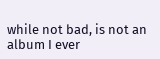while not bad, is not an album I ever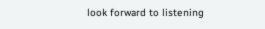look forward to listening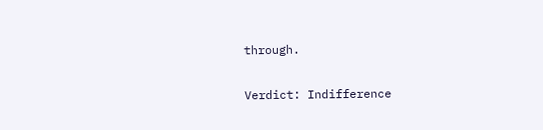through.

Verdict: Indifference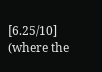[6.25/10] (where the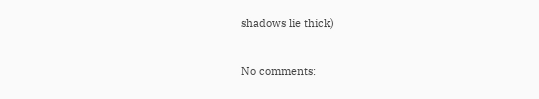shadows lie thick)


No comments: